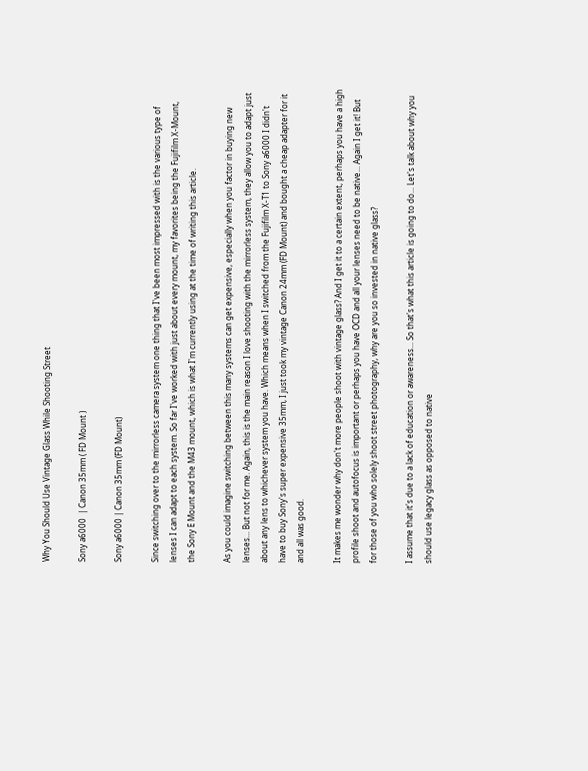Why You Should Use Vintage Glass While Shooting Street

Sony a6000  | Canon 35mm ( FD Mount )

Sony a6000 | Canon 35mm (FD Mount)

Since switching over to the mirrorless camera system one thing that I've been most impressed with is the various type of lenses I can adapt to each system. So far I've worked with just about every mount, my favorites being the Fujifilm X-Mount, the Sony E Mount and the M43 mount, which is what I'm currently using at the time of writing this article.

As you could imagine switching between this many systems can get expensive, especially when you factor in buying new lenses... But not for me. Again, this is the main reason I love shooting with the mirrorless system, they allow you to adapt just about any lens to whichever system you have. Which means when I switched from the Fujifilm X-T1 to Sony a6000 I didn't have to buy Sony's super expensive 35mm, I just took my vintage Canon 24mm (FD Mount) and bought a cheap adapter for it and all was good.

It makes me wonder why don't more people shoot with vintage glass? And I get it to a certain extent, perhaps you have a high profile shoot and autofocus is important or perhaps you have OCD and all your lenses need to be native... Again I get it! But for those of you who solely shoot street photography, why are you so invested in native glass?

I assume that it's due to a lack of education or awareness... So that's what this article is going to do... Let's talk about why you should use legacy glass as opposed to native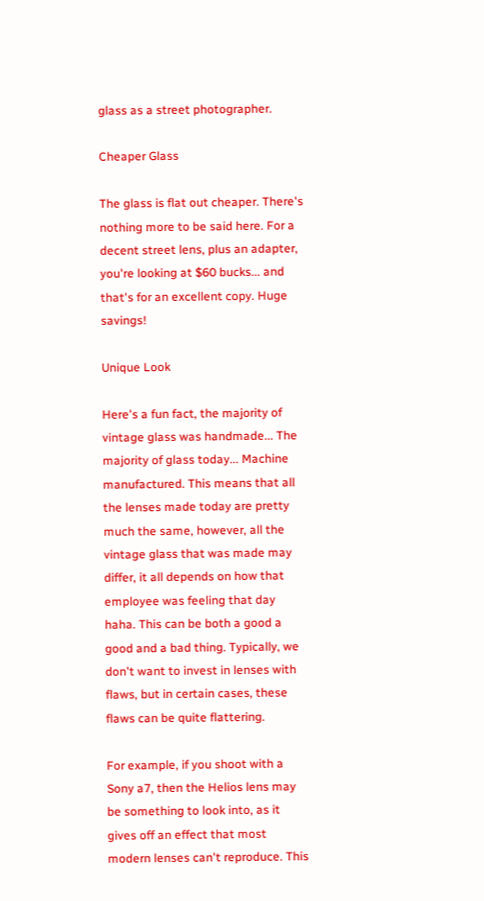glass as a street photographer.

Cheaper Glass

The glass is flat out cheaper. There's nothing more to be said here. For a decent street lens, plus an adapter, you're looking at $60 bucks... and that's for an excellent copy. Huge savings!

Unique Look

Here's a fun fact, the majority of vintage glass was handmade... The majority of glass today... Machine manufactured. This means that all the lenses made today are pretty much the same, however, all the vintage glass that was made may differ, it all depends on how that employee was feeling that day haha. This can be both a good a good and a bad thing. Typically, we don't want to invest in lenses with flaws, but in certain cases, these flaws can be quite flattering.

For example, if you shoot with a Sony a7, then the Helios lens may be something to look into, as it gives off an effect that most modern lenses can't reproduce. This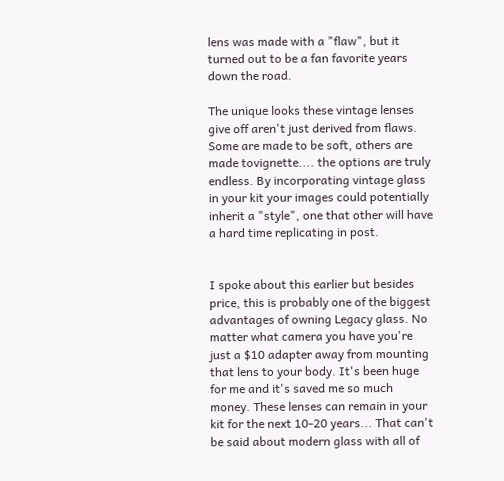lens was made with a "flaw", but it turned out to be a fan favorite years down the road.

The unique looks these vintage lenses give off aren't just derived from flaws. Some are made to be soft, others are made tovignette.... the options are truly endless. By incorporating vintage glass in your kit your images could potentially inherit a "style", one that other will have a hard time replicating in post.


I spoke about this earlier but besides price, this is probably one of the biggest advantages of owning Legacy glass. No matter what camera you have you're just a $10 adapter away from mounting that lens to your body. It's been huge for me and it's saved me so much money. These lenses can remain in your kit for the next 10-20 years... That can't be said about modern glass with all of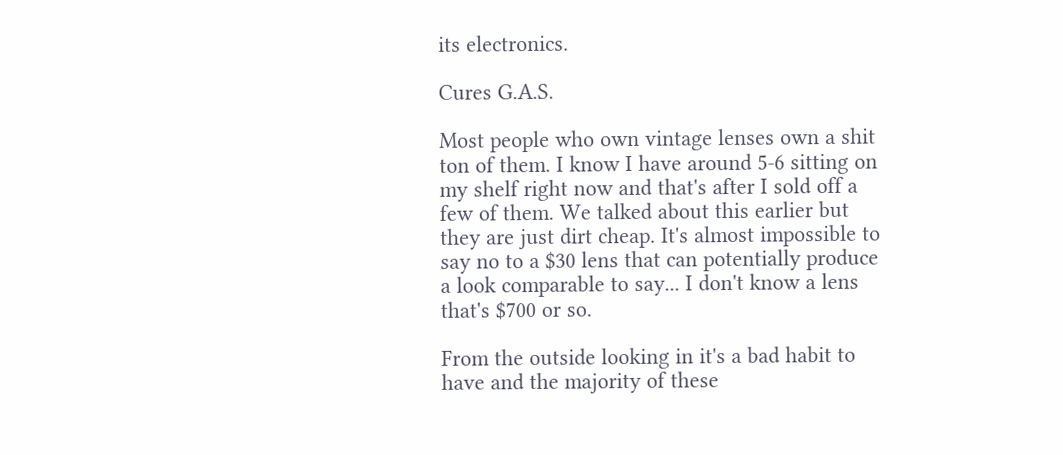its electronics.

Cures G.A.S.

Most people who own vintage lenses own a shit ton of them. I know I have around 5-6 sitting on my shelf right now and that's after I sold off a few of them. We talked about this earlier but they are just dirt cheap. It's almost impossible to say no to a $30 lens that can potentially produce a look comparable to say... I don't know a lens that's $700 or so.

From the outside looking in it's a bad habit to have and the majority of these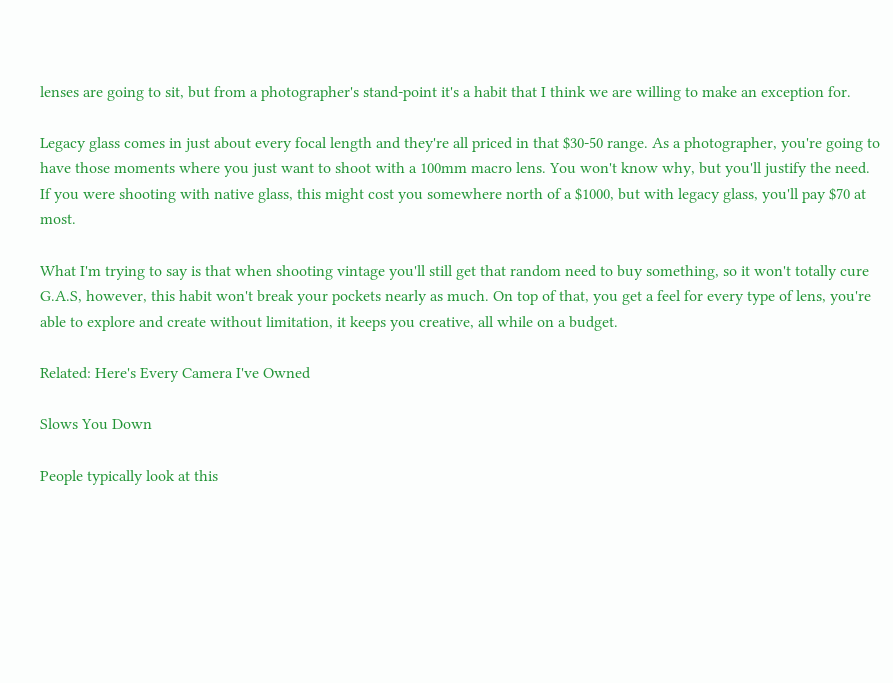lenses are going to sit, but from a photographer's stand-point it's a habit that I think we are willing to make an exception for.

Legacy glass comes in just about every focal length and they're all priced in that $30-50 range. As a photographer, you're going to have those moments where you just want to shoot with a 100mm macro lens. You won't know why, but you'll justify the need. If you were shooting with native glass, this might cost you somewhere north of a $1000, but with legacy glass, you'll pay $70 at most.

What I'm trying to say is that when shooting vintage you'll still get that random need to buy something, so it won't totally cure G.A.S, however, this habit won't break your pockets nearly as much. On top of that, you get a feel for every type of lens, you're able to explore and create without limitation, it keeps you creative, all while on a budget.

Related: Here's Every Camera I've Owned

Slows You Down

People typically look at this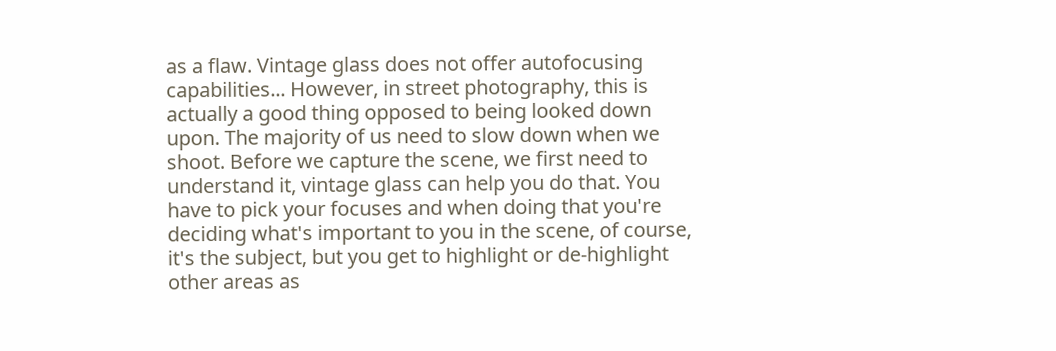as a flaw. Vintage glass does not offer autofocusing capabilities... However, in street photography, this is actually a good thing opposed to being looked down upon. The majority of us need to slow down when we shoot. Before we capture the scene, we first need to understand it, vintage glass can help you do that. You have to pick your focuses and when doing that you're deciding what's important to you in the scene, of course, it's the subject, but you get to highlight or de-highlight other areas as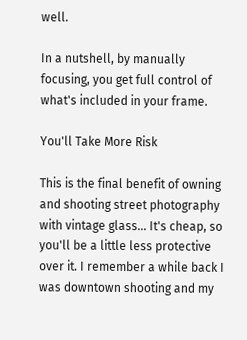well.

In a nutshell, by manually focusing, you get full control of what's included in your frame.

You'll Take More Risk

This is the final benefit of owning and shooting street photography with vintage glass... It's cheap, so you'll be a little less protective over it. I remember a while back I was downtown shooting and my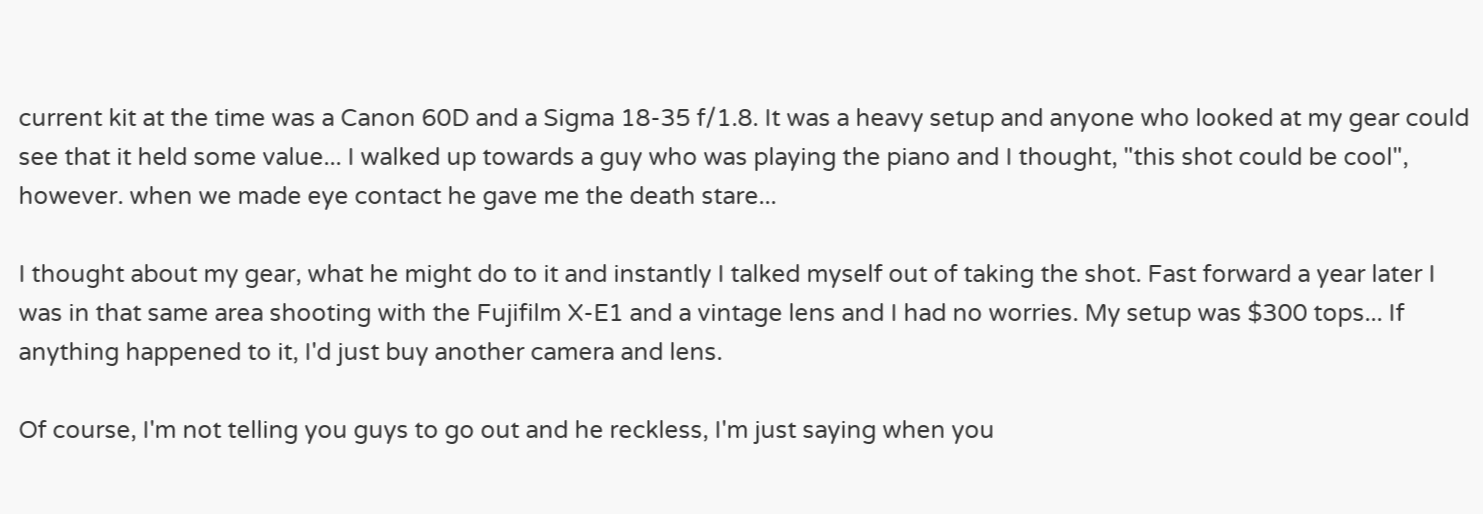current kit at the time was a Canon 60D and a Sigma 18-35 f/1.8. It was a heavy setup and anyone who looked at my gear could see that it held some value... I walked up towards a guy who was playing the piano and I thought, "this shot could be cool", however. when we made eye contact he gave me the death stare...

I thought about my gear, what he might do to it and instantly I talked myself out of taking the shot. Fast forward a year later I was in that same area shooting with the Fujifilm X-E1 and a vintage lens and I had no worries. My setup was $300 tops... If anything happened to it, I'd just buy another camera and lens.

Of course, I'm not telling you guys to go out and he reckless, I'm just saying when you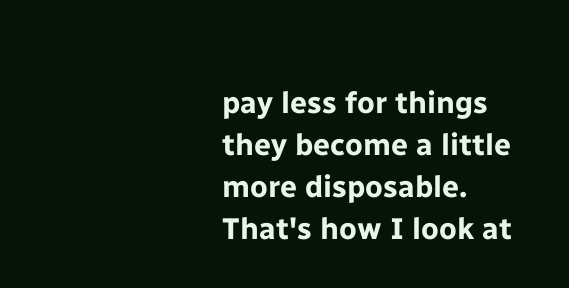pay less for things they become a little more disposable. That's how I look at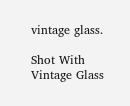vintage glass.

Shot With Vintage Glass